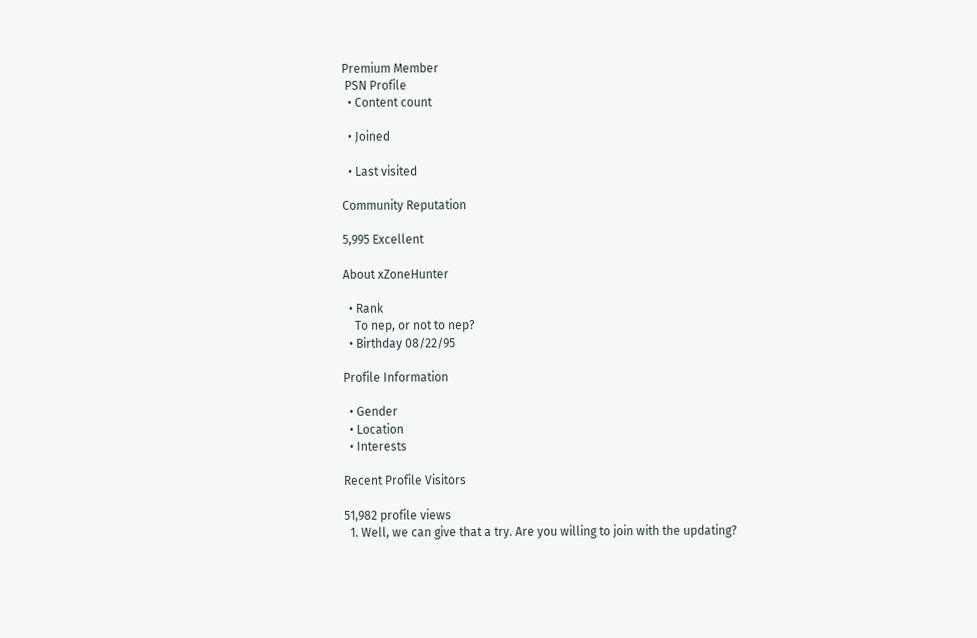Premium Member
 PSN Profile
  • Content count

  • Joined

  • Last visited

Community Reputation

5,995 Excellent

About xZoneHunter

  • Rank
    To nep, or not to nep?
  • Birthday 08/22/95

Profile Information

  • Gender
  • Location
  • Interests

Recent Profile Visitors

51,982 profile views
  1. Well, we can give that a try. Are you willing to join with the updating?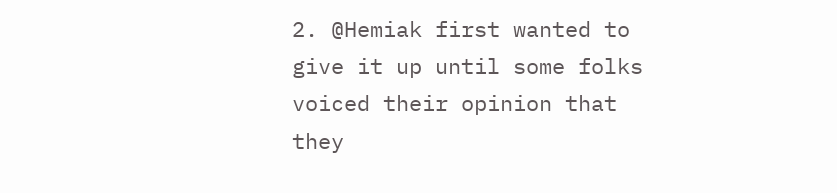2. @Hemiak first wanted to give it up until some folks voiced their opinion that they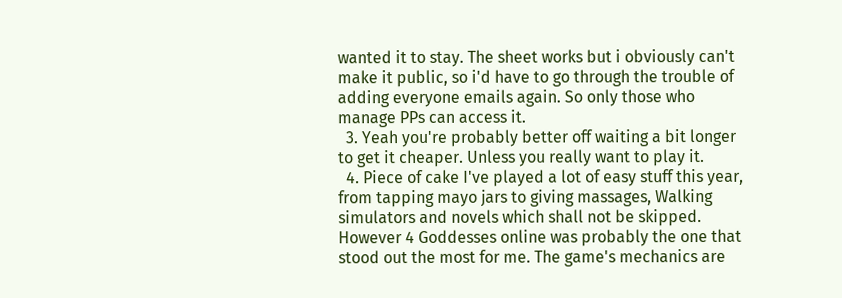wanted it to stay. The sheet works but i obviously can't make it public, so i'd have to go through the trouble of adding everyone emails again. So only those who manage PPs can access it.
  3. Yeah you're probably better off waiting a bit longer to get it cheaper. Unless you really want to play it.
  4. Piece of cake I've played a lot of easy stuff this year, from tapping mayo jars to giving massages, Walking simulators and novels which shall not be skipped. However 4 Goddesses online was probably the one that stood out the most for me. The game's mechanics are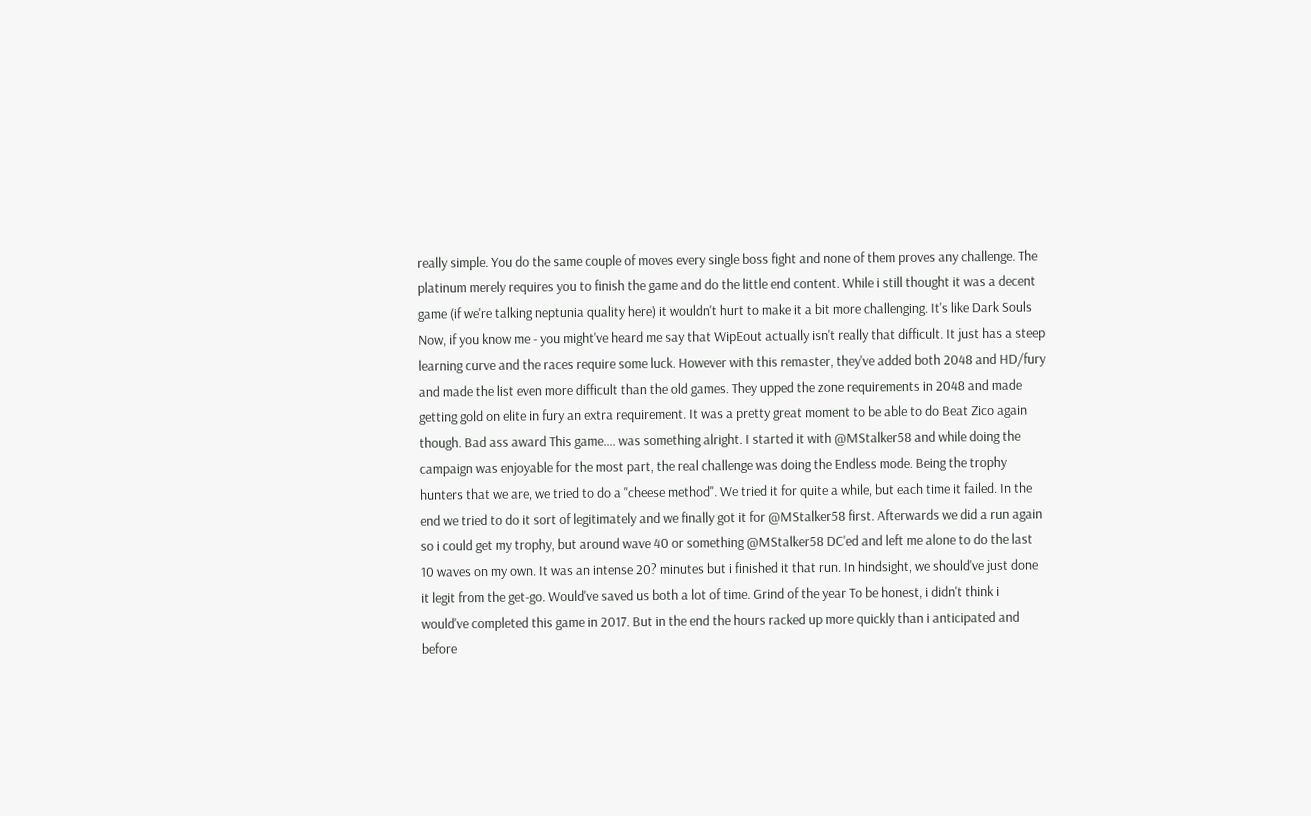really simple. You do the same couple of moves every single boss fight and none of them proves any challenge. The platinum merely requires you to finish the game and do the little end content. While i still thought it was a decent game (if we're talking neptunia quality here) it wouldn't hurt to make it a bit more challenging. It's like Dark Souls Now, if you know me - you might've heard me say that WipEout actually isn't really that difficult. It just has a steep learning curve and the races require some luck. However with this remaster, they've added both 2048 and HD/fury and made the list even more difficult than the old games. They upped the zone requirements in 2048 and made getting gold on elite in fury an extra requirement. It was a pretty great moment to be able to do Beat Zico again though. Bad ass award This game.... was something alright. I started it with @MStalker58 and while doing the campaign was enjoyable for the most part, the real challenge was doing the Endless mode. Being the trophy hunters that we are, we tried to do a "cheese method". We tried it for quite a while, but each time it failed. In the end we tried to do it sort of legitimately and we finally got it for @MStalker58 first. Afterwards we did a run again so i could get my trophy, but around wave 40 or something @MStalker58 DC'ed and left me alone to do the last 10 waves on my own. It was an intense 20? minutes but i finished it that run. In hindsight, we should've just done it legit from the get-go. Would've saved us both a lot of time. Grind of the year To be honest, i didn't think i would've completed this game in 2017. But in the end the hours racked up more quickly than i anticipated and before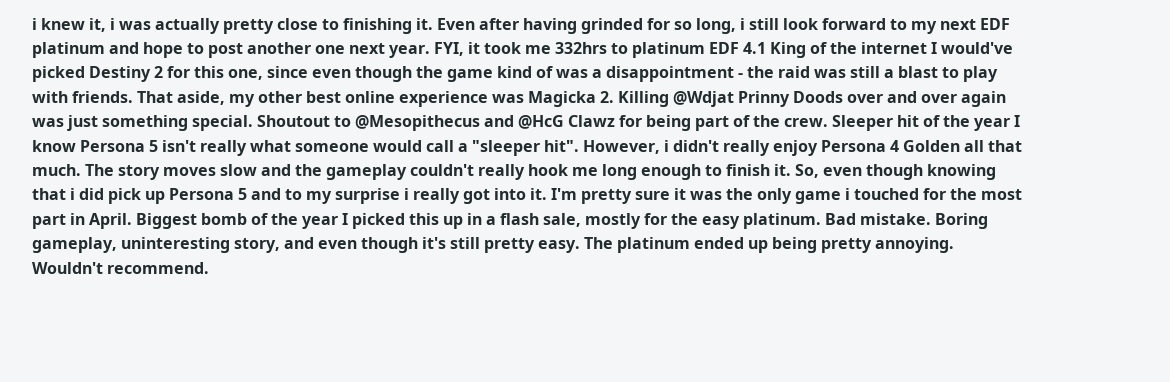i knew it, i was actually pretty close to finishing it. Even after having grinded for so long, i still look forward to my next EDF platinum and hope to post another one next year. FYI, it took me 332hrs to platinum EDF 4.1 King of the internet I would've picked Destiny 2 for this one, since even though the game kind of was a disappointment - the raid was still a blast to play with friends. That aside, my other best online experience was Magicka 2. Killing @Wdjat Prinny Doods over and over again was just something special. Shoutout to @Mesopithecus and @HcG Clawz for being part of the crew. Sleeper hit of the year I know Persona 5 isn't really what someone would call a "sleeper hit". However, i didn't really enjoy Persona 4 Golden all that much. The story moves slow and the gameplay couldn't really hook me long enough to finish it. So, even though knowing that i did pick up Persona 5 and to my surprise i really got into it. I'm pretty sure it was the only game i touched for the most part in April. Biggest bomb of the year I picked this up in a flash sale, mostly for the easy platinum. Bad mistake. Boring gameplay, uninteresting story, and even though it's still pretty easy. The platinum ended up being pretty annoying. Wouldn't recommend.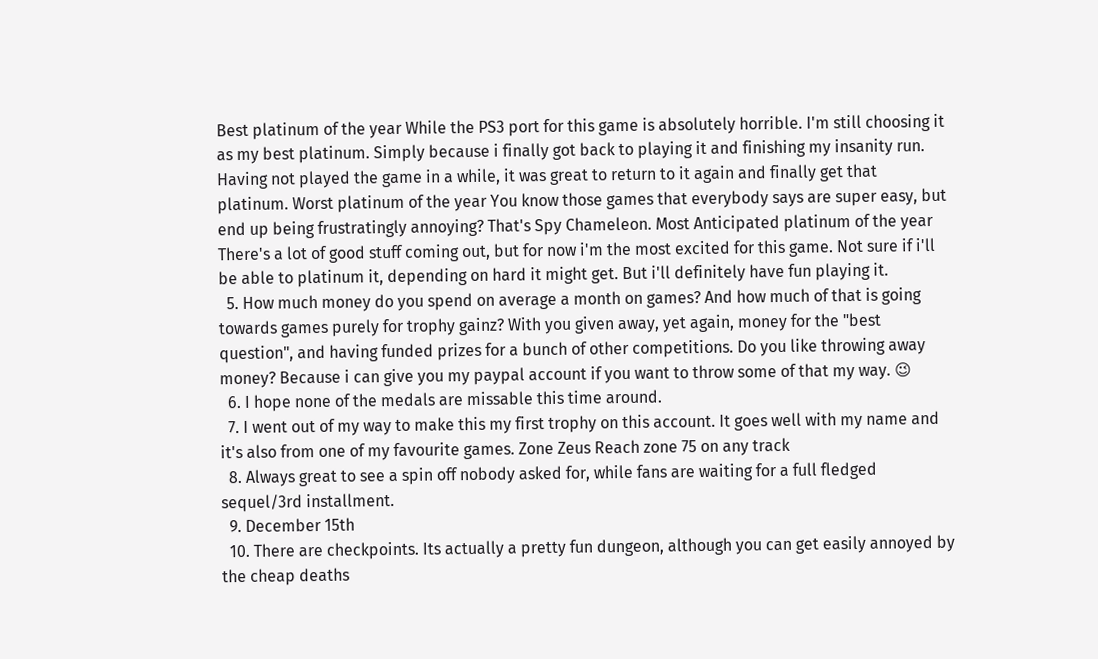Best platinum of the year While the PS3 port for this game is absolutely horrible. I'm still choosing it as my best platinum. Simply because i finally got back to playing it and finishing my insanity run. Having not played the game in a while, it was great to return to it again and finally get that platinum. Worst platinum of the year You know those games that everybody says are super easy, but end up being frustratingly annoying? That's Spy Chameleon. Most Anticipated platinum of the year There's a lot of good stuff coming out, but for now i'm the most excited for this game. Not sure if i'll be able to platinum it, depending on hard it might get. But i'll definitely have fun playing it.
  5. How much money do you spend on average a month on games? And how much of that is going towards games purely for trophy gainz? With you given away, yet again, money for the "best question", and having funded prizes for a bunch of other competitions. Do you like throwing away money? Because i can give you my paypal account if you want to throw some of that my way. 😉
  6. I hope none of the medals are missable this time around.
  7. I went out of my way to make this my first trophy on this account. It goes well with my name and it's also from one of my favourite games. Zone Zeus Reach zone 75 on any track
  8. Always great to see a spin off nobody asked for, while fans are waiting for a full fledged sequel/3rd installment.
  9. December 15th
  10. There are checkpoints. Its actually a pretty fun dungeon, although you can get easily annoyed by the cheap deaths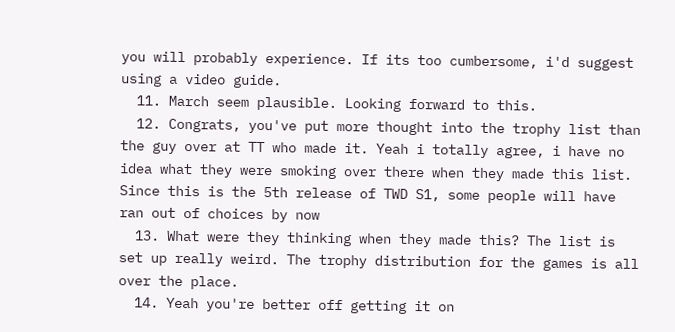you will probably experience. If its too cumbersome, i'd suggest using a video guide.
  11. March seem plausible. Looking forward to this.
  12. Congrats, you've put more thought into the trophy list than the guy over at TT who made it. Yeah i totally agree, i have no idea what they were smoking over there when they made this list. Since this is the 5th release of TWD S1, some people will have ran out of choices by now
  13. What were they thinking when they made this? The list is set up really weird. The trophy distribution for the games is all over the place.
  14. Yeah you're better off getting it on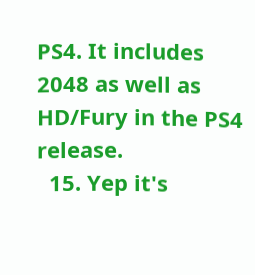PS4. It includes 2048 as well as HD/Fury in the PS4 release.
  15. Yep it's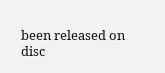been released on disc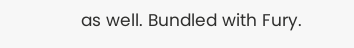as well. Bundled with Fury.